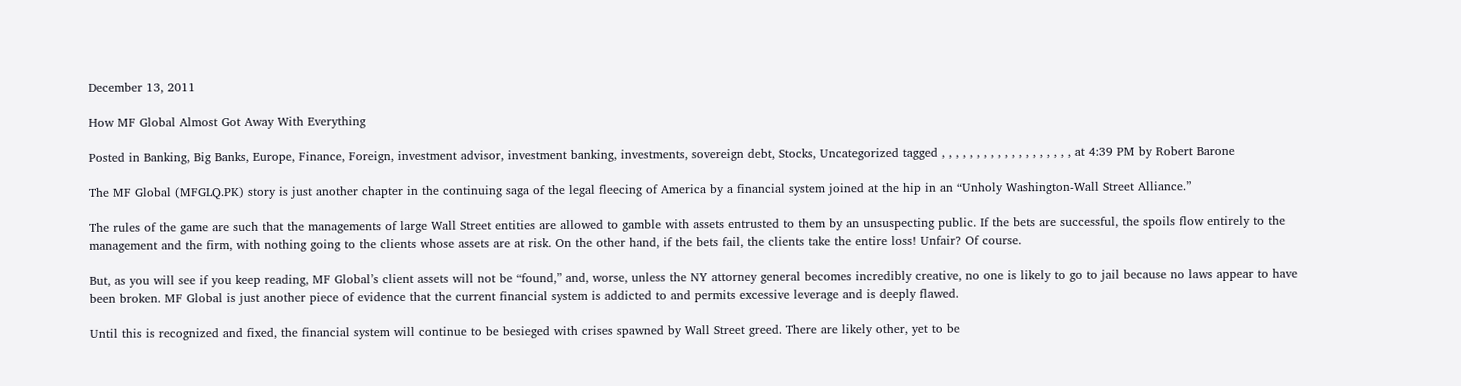December 13, 2011

How MF Global Almost Got Away With Everything

Posted in Banking, Big Banks, Europe, Finance, Foreign, investment advisor, investment banking, investments, sovereign debt, Stocks, Uncategorized tagged , , , , , , , , , , , , , , , , , , , at 4:39 PM by Robert Barone

The MF Global (MFGLQ.PK) story is just another chapter in the continuing saga of the legal fleecing of America by a financial system joined at the hip in an “Unholy Washington-Wall Street Alliance.”

The rules of the game are such that the managements of large Wall Street entities are allowed to gamble with assets entrusted to them by an unsuspecting public. If the bets are successful, the spoils flow entirely to the management and the firm, with nothing going to the clients whose assets are at risk. On the other hand, if the bets fail, the clients take the entire loss! Unfair? Of course.

But, as you will see if you keep reading, MF Global’s client assets will not be “found,” and, worse, unless the NY attorney general becomes incredibly creative, no one is likely to go to jail because no laws appear to have been broken. MF Global is just another piece of evidence that the current financial system is addicted to and permits excessive leverage and is deeply flawed.

Until this is recognized and fixed, the financial system will continue to be besieged with crises spawned by Wall Street greed. There are likely other, yet to be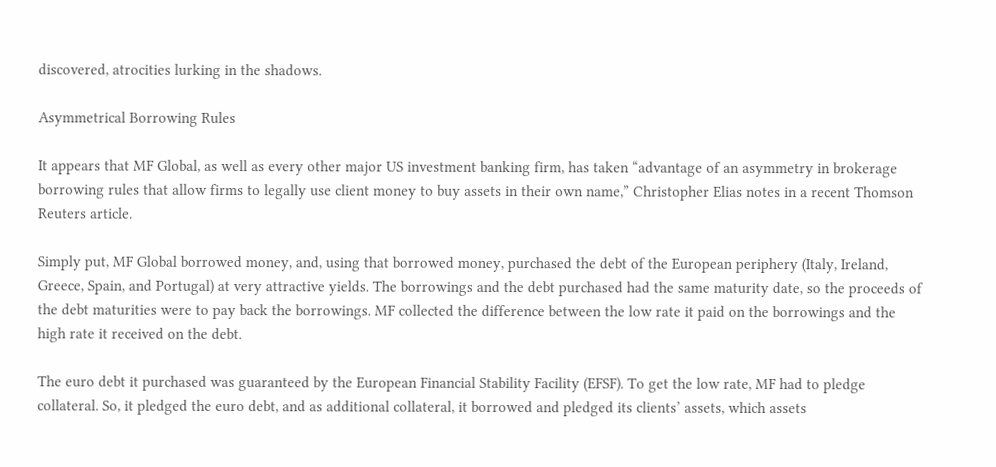discovered, atrocities lurking in the shadows.

Asymmetrical Borrowing Rules

It appears that MF Global, as well as every other major US investment banking firm, has taken “advantage of an asymmetry in brokerage borrowing rules that allow firms to legally use client money to buy assets in their own name,” Christopher Elias notes in a recent Thomson Reuters article.

Simply put, MF Global borrowed money, and, using that borrowed money, purchased the debt of the European periphery (Italy, Ireland, Greece, Spain, and Portugal) at very attractive yields. The borrowings and the debt purchased had the same maturity date, so the proceeds of the debt maturities were to pay back the borrowings. MF collected the difference between the low rate it paid on the borrowings and the high rate it received on the debt.

The euro debt it purchased was guaranteed by the European Financial Stability Facility (EFSF). To get the low rate, MF had to pledge collateral. So, it pledged the euro debt, and as additional collateral, it borrowed and pledged its clients’ assets, which assets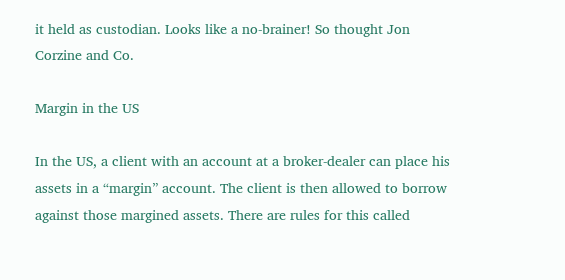it held as custodian. Looks like a no-brainer! So thought Jon Corzine and Co.

Margin in the US

In the US, a client with an account at a broker-dealer can place his assets in a “margin” account. The client is then allowed to borrow against those margined assets. There are rules for this called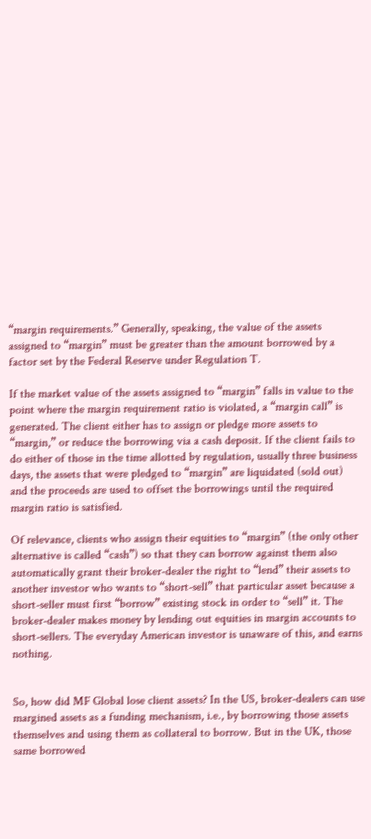“margin requirements.” Generally, speaking, the value of the assets assigned to “margin” must be greater than the amount borrowed by a factor set by the Federal Reserve under Regulation T.

If the market value of the assets assigned to “margin” falls in value to the point where the margin requirement ratio is violated, a “margin call” is generated. The client either has to assign or pledge more assets to “margin,” or reduce the borrowing via a cash deposit. If the client fails to do either of those in the time allotted by regulation, usually three business days, the assets that were pledged to “margin” are liquidated (sold out) and the proceeds are used to offset the borrowings until the required margin ratio is satisfied.

Of relevance, clients who assign their equities to “margin” (the only other alternative is called “cash”) so that they can borrow against them also automatically grant their broker-dealer the right to “lend” their assets to another investor who wants to “short-sell” that particular asset because a short-seller must first “borrow” existing stock in order to “sell” it. The broker-dealer makes money by lending out equities in margin accounts to short-sellers. The everyday American investor is unaware of this, and earns nothing.


So, how did MF Global lose client assets? In the US, broker-dealers can use margined assets as a funding mechanism, i.e., by borrowing those assets themselves and using them as collateral to borrow. But in the UK, those same borrowed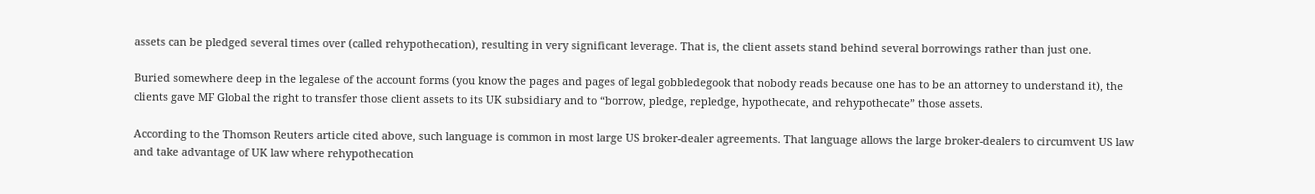assets can be pledged several times over (called rehypothecation), resulting in very significant leverage. That is, the client assets stand behind several borrowings rather than just one.

Buried somewhere deep in the legalese of the account forms (you know the pages and pages of legal gobbledegook that nobody reads because one has to be an attorney to understand it), the clients gave MF Global the right to transfer those client assets to its UK subsidiary and to “borrow, pledge, repledge, hypothecate, and rehypothecate” those assets.

According to the Thomson Reuters article cited above, such language is common in most large US broker-dealer agreements. That language allows the large broker-dealers to circumvent US law and take advantage of UK law where rehypothecation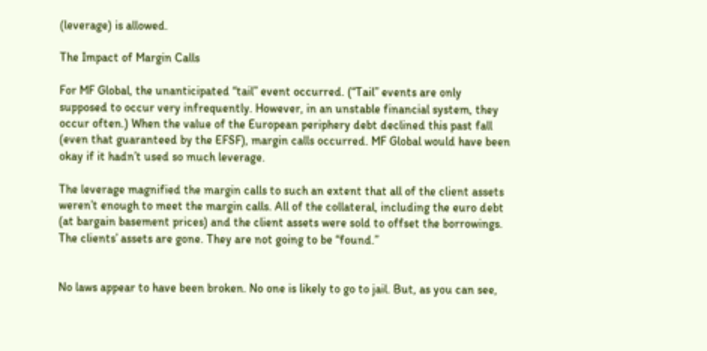(leverage) is allowed.

The Impact of Margin Calls

For MF Global, the unanticipated “tail” event occurred. (“Tail” events are only supposed to occur very infrequently. However, in an unstable financial system, they occur often.) When the value of the European periphery debt declined this past fall (even that guaranteed by the EFSF), margin calls occurred. MF Global would have been okay if it hadn’t used so much leverage.

The leverage magnified the margin calls to such an extent that all of the client assets weren’t enough to meet the margin calls. All of the collateral, including the euro debt (at bargain basement prices) and the client assets were sold to offset the borrowings. The clients’ assets are gone. They are not going to be “found.”


No laws appear to have been broken. No one is likely to go to jail. But, as you can see,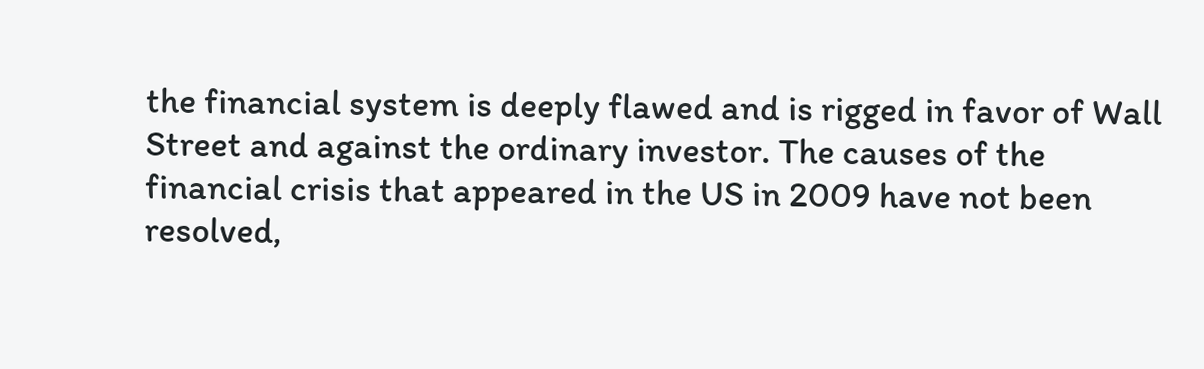the financial system is deeply flawed and is rigged in favor of Wall Street and against the ordinary investor. The causes of the financial crisis that appeared in the US in 2009 have not been resolved,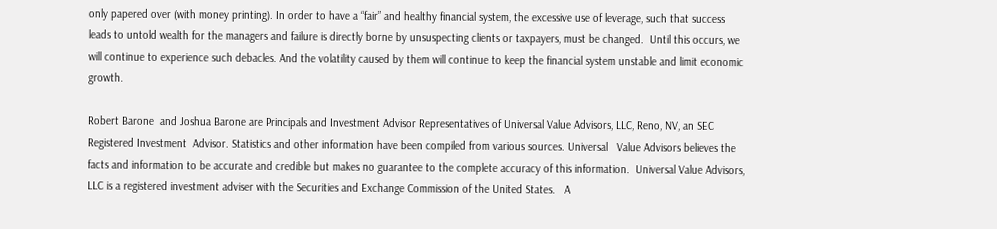only papered over (with money printing). In order to have a “fair” and healthy financial system, the excessive use of leverage, such that success leads to untold wealth for the managers and failure is directly borne by unsuspecting clients or taxpayers, must be changed.  Until this occurs, we will continue to experience such debacles. And the volatility caused by them will continue to keep the financial system unstable and limit economic growth.

Robert Barone  and Joshua Barone are Principals and Investment Advisor Representatives of Universal Value Advisors, LLC, Reno, NV, an SEC Registered Investment  Advisor. Statistics and other information have been compiled from various sources. Universal   Value Advisors believes the facts and information to be accurate and credible but makes no guarantee to the complete accuracy of this information.  Universal Value Advisors, LLC is a registered investment adviser with the Securities and Exchange Commission of the United States.   A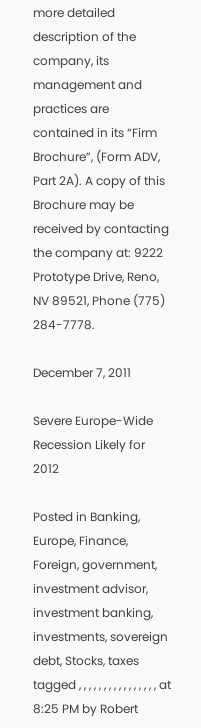more detailed description of the company, its management and practices are contained in its “Firm Brochure”, (Form ADV, Part 2A). A copy of this Brochure may be received by contacting the company at: 9222 Prototype Drive, Reno, NV 89521, Phone (775) 284-7778.

December 7, 2011

Severe Europe-Wide Recession Likely for 2012

Posted in Banking, Europe, Finance, Foreign, government, investment advisor, investment banking, investments, sovereign debt, Stocks, taxes tagged , , , , , , , , , , , , , , , , at 8:25 PM by Robert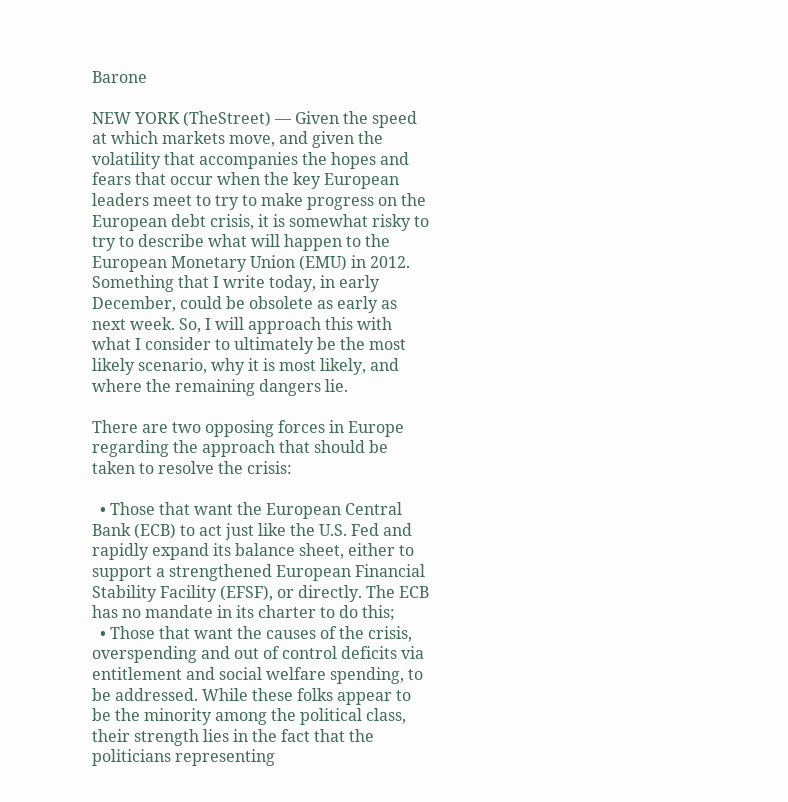Barone

NEW YORK (TheStreet) — Given the speed at which markets move, and given the volatility that accompanies the hopes and fears that occur when the key European leaders meet to try to make progress on the European debt crisis, it is somewhat risky to try to describe what will happen to the European Monetary Union (EMU) in 2012. Something that I write today, in early December, could be obsolete as early as next week. So, I will approach this with what I consider to ultimately be the most likely scenario, why it is most likely, and where the remaining dangers lie.

There are two opposing forces in Europe regarding the approach that should be taken to resolve the crisis:

  • Those that want the European Central Bank (ECB) to act just like the U.S. Fed and rapidly expand its balance sheet, either to support a strengthened European Financial Stability Facility (EFSF), or directly. The ECB has no mandate in its charter to do this;
  • Those that want the causes of the crisis, overspending and out of control deficits via entitlement and social welfare spending, to be addressed. While these folks appear to be the minority among the political class, their strength lies in the fact that the politicians representing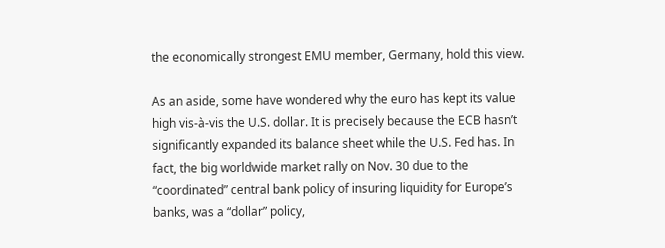the economically strongest EMU member, Germany, hold this view.

As an aside, some have wondered why the euro has kept its value high vis-à-vis the U.S. dollar. It is precisely because the ECB hasn’t significantly expanded its balance sheet while the U.S. Fed has. In fact, the big worldwide market rally on Nov. 30 due to the “coordinated” central bank policy of insuring liquidity for Europe’s banks, was a “dollar” policy,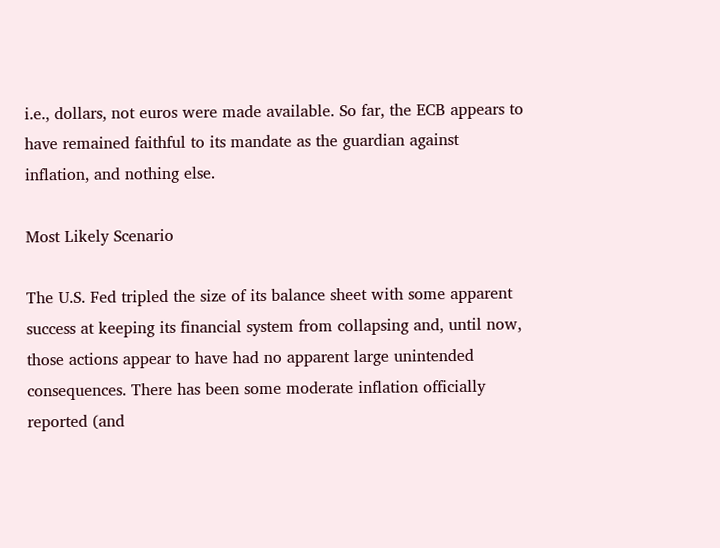i.e., dollars, not euros were made available. So far, the ECB appears to have remained faithful to its mandate as the guardian against inflation, and nothing else.

Most Likely Scenario

The U.S. Fed tripled the size of its balance sheet with some apparent success at keeping its financial system from collapsing and, until now, those actions appear to have had no apparent large unintended consequences. There has been some moderate inflation officially reported (and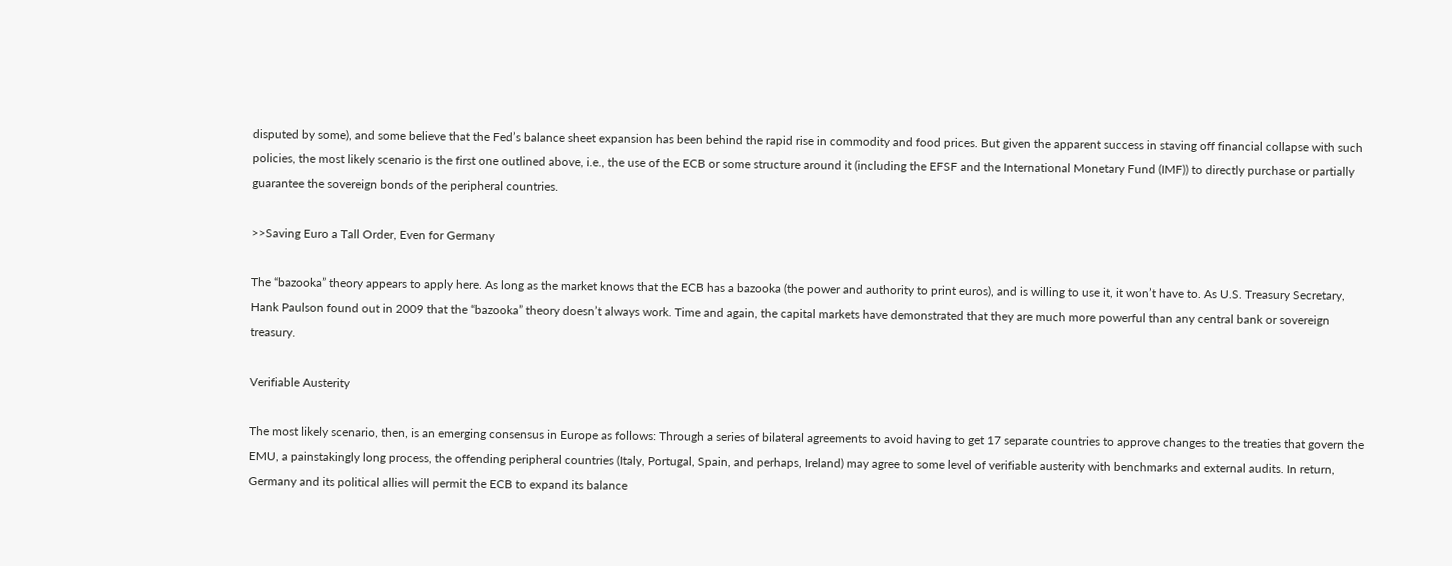disputed by some), and some believe that the Fed’s balance sheet expansion has been behind the rapid rise in commodity and food prices. But given the apparent success in staving off financial collapse with such policies, the most likely scenario is the first one outlined above, i.e., the use of the ECB or some structure around it (including the EFSF and the International Monetary Fund (IMF)) to directly purchase or partially guarantee the sovereign bonds of the peripheral countries.

>>Saving Euro a Tall Order, Even for Germany

The “bazooka” theory appears to apply here. As long as the market knows that the ECB has a bazooka (the power and authority to print euros), and is willing to use it, it won’t have to. As U.S. Treasury Secretary, Hank Paulson found out in 2009 that the “bazooka” theory doesn’t always work. Time and again, the capital markets have demonstrated that they are much more powerful than any central bank or sovereign treasury.

Verifiable Austerity

The most likely scenario, then, is an emerging consensus in Europe as follows: Through a series of bilateral agreements to avoid having to get 17 separate countries to approve changes to the treaties that govern the EMU, a painstakingly long process, the offending peripheral countries (Italy, Portugal, Spain, and perhaps, Ireland) may agree to some level of verifiable austerity with benchmarks and external audits. In return, Germany and its political allies will permit the ECB to expand its balance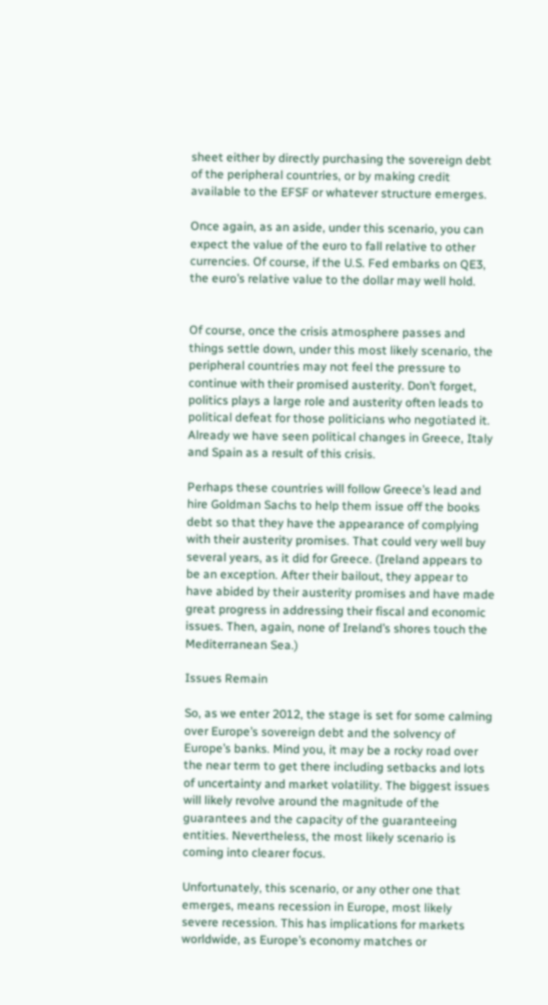sheet either by directly purchasing the sovereign debt of the peripheral countries, or by making credit available to the EFSF or whatever structure emerges.

Once again, as an aside, under this scenario, you can expect the value of the euro to fall relative to other currencies. Of course, if the U.S. Fed embarks on QE3, the euro’s relative value to the dollar may well hold.


Of course, once the crisis atmosphere passes and things settle down, under this most likely scenario, the peripheral countries may not feel the pressure to continue with their promised austerity. Don’t forget, politics plays a large role and austerity often leads to political defeat for those politicians who negotiated it. Already we have seen political changes in Greece, Italy and Spain as a result of this crisis.

Perhaps these countries will follow Greece’s lead and hire Goldman Sachs to help them issue off the books debt so that they have the appearance of complying with their austerity promises. That could very well buy several years, as it did for Greece. (Ireland appears to be an exception. After their bailout, they appear to have abided by their austerity promises and have made great progress in addressing their fiscal and economic issues. Then, again, none of Ireland’s shores touch the Mediterranean Sea.)

Issues Remain

So, as we enter 2012, the stage is set for some calming over Europe’s sovereign debt and the solvency of Europe’s banks. Mind you, it may be a rocky road over the near term to get there including setbacks and lots of uncertainty and market volatility. The biggest issues will likely revolve around the magnitude of the guarantees and the capacity of the guaranteeing entities. Nevertheless, the most likely scenario is coming into clearer focus.

Unfortunately, this scenario, or any other one that emerges, means recession in Europe, most likely severe recession. This has implications for markets worldwide, as Europe’s economy matches or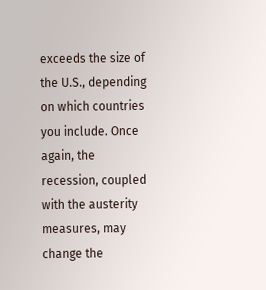exceeds the size of the U.S., depending on which countries you include. Once again, the recession, coupled with the austerity measures, may change the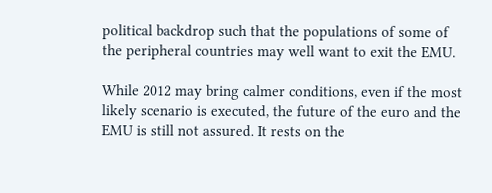political backdrop such that the populations of some of the peripheral countries may well want to exit the EMU.

While 2012 may bring calmer conditions, even if the most likely scenario is executed, the future of the euro and the EMU is still not assured. It rests on the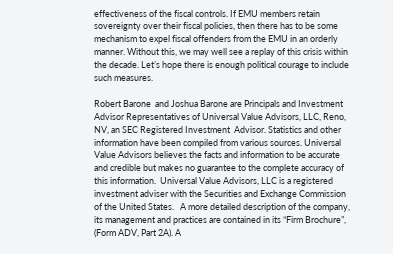effectiveness of the fiscal controls. If EMU members retain sovereignty over their fiscal policies, then there has to be some mechanism to expel fiscal offenders from the EMU in an orderly manner. Without this, we may well see a replay of this crisis within the decade. Let’s hope there is enough political courage to include such measures.

Robert Barone  and Joshua Barone are Principals and Investment Advisor Representatives of Universal Value Advisors, LLC, Reno, NV, an SEC Registered Investment  Advisor. Statistics and other information have been compiled from various sources. Universal   Value Advisors believes the facts and information to be accurate and credible but makes no guarantee to the complete accuracy of this information.  Universal Value Advisors, LLC is a registered investment adviser with the Securities and Exchange Commission of the United States.   A more detailed description of the company, its management and practices are contained in its “Firm Brochure”, (Form ADV, Part 2A). A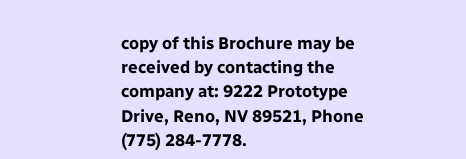copy of this Brochure may be received by contacting the company at: 9222 Prototype Drive, Reno, NV 89521, Phone (775) 284-7778.